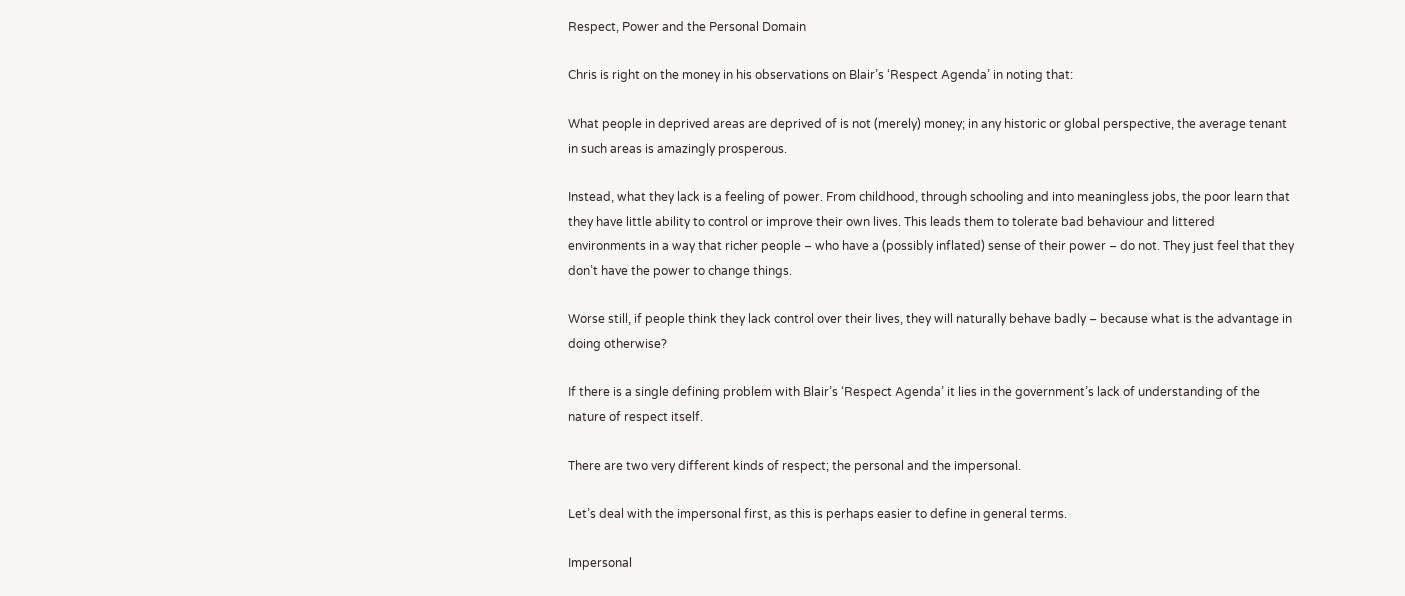Respect, Power and the Personal Domain

Chris is right on the money in his observations on Blair’s ‘Respect Agenda’ in noting that:

What people in deprived areas are deprived of is not (merely) money; in any historic or global perspective, the average tenant in such areas is amazingly prosperous.

Instead, what they lack is a feeling of power. From childhood, through schooling and into meaningless jobs, the poor learn that they have little ability to control or improve their own lives. This leads them to tolerate bad behaviour and littered environments in a way that richer people – who have a (possibly inflated) sense of their power – do not. They just feel that they don’t have the power to change things.

Worse still, if people think they lack control over their lives, they will naturally behave badly – because what is the advantage in doing otherwise?

If there is a single defining problem with Blair’s ‘Respect Agenda’ it lies in the government’s lack of understanding of the nature of respect itself.

There are two very different kinds of respect; the personal and the impersonal.

Let’s deal with the impersonal first, as this is perhaps easier to define in general terms.

Impersonal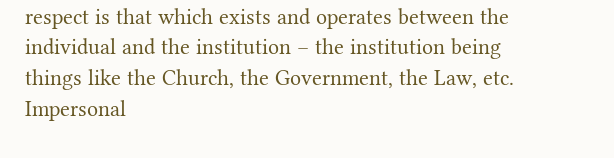respect is that which exists and operates between the individual and the institution – the institution being things like the Church, the Government, the Law, etc. Impersonal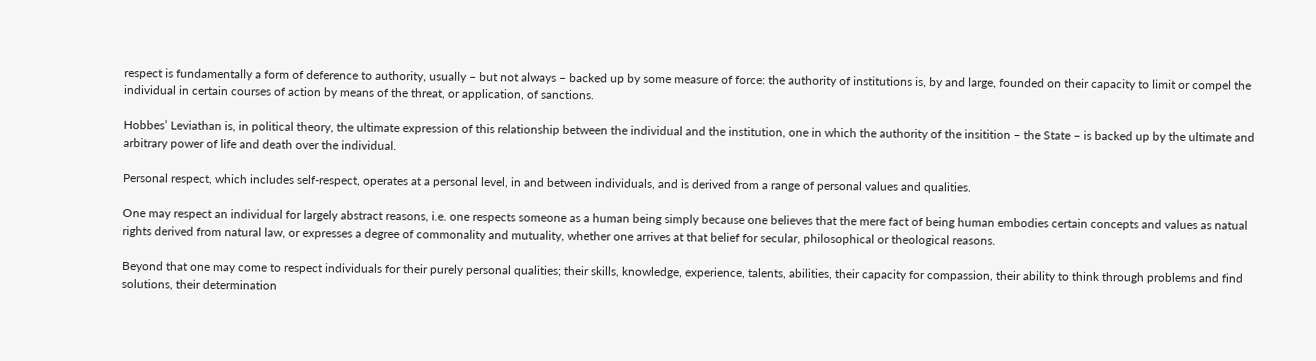respect is fundamentally a form of deference to authority, usually – but not always – backed up by some measure of force: the authority of institutions is, by and large, founded on their capacity to limit or compel the individual in certain courses of action by means of the threat, or application, of sanctions.

Hobbes’ Leviathan is, in political theory, the ultimate expression of this relationship between the individual and the institution, one in which the authority of the insitition – the State – is backed up by the ultimate and arbitrary power of life and death over the individual.

Personal respect, which includes self-respect, operates at a personal level, in and between individuals, and is derived from a range of personal values and qualities.

One may respect an individual for largely abstract reasons, i.e. one respects someone as a human being simply because one believes that the mere fact of being human embodies certain concepts and values as natual rights derived from natural law, or expresses a degree of commonality and mutuality, whether one arrives at that belief for secular, philosophical or theological reasons.

Beyond that one may come to respect individuals for their purely personal qualities; their skills, knowledge, experience, talents, abilities, their capacity for compassion, their ability to think through problems and find solutions, their determination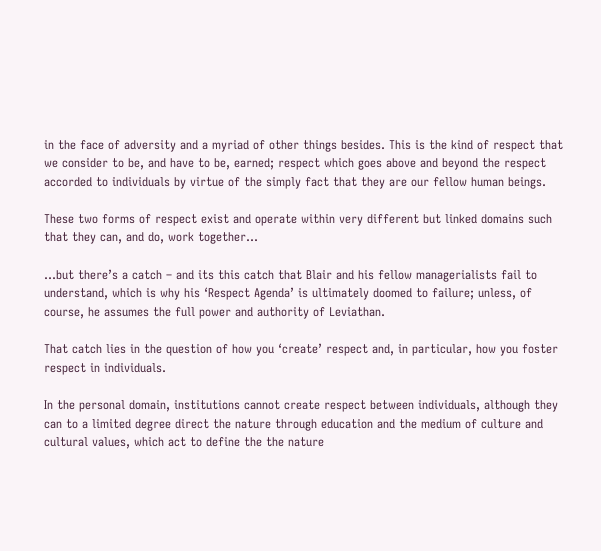in the face of adversity and a myriad of other things besides. This is the kind of respect that we consider to be, and have to be, earned; respect which goes above and beyond the respect accorded to individuals by virtue of the simply fact that they are our fellow human beings.

These two forms of respect exist and operate within very different but linked domains such that they can, and do, work together…

…but there’s a catch – and its this catch that Blair and his fellow managerialists fail to understand, which is why his ‘Respect Agenda’ is ultimately doomed to failure; unless, of course, he assumes the full power and authority of Leviathan.

That catch lies in the question of how you ‘create’ respect and, in particular, how you foster respect in individuals.

In the personal domain, institutions cannot create respect between individuals, although they can to a limited degree direct the nature through education and the medium of culture and cultural values, which act to define the the nature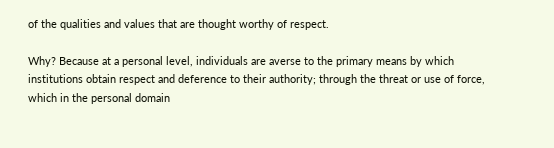of the qualities and values that are thought worthy of respect.

Why? Because at a personal level, individuals are averse to the primary means by which institutions obtain respect and deference to their authority; through the threat or use of force, which in the personal domain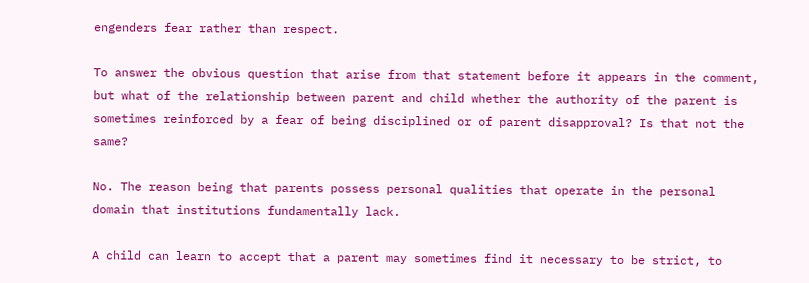engenders fear rather than respect.

To answer the obvious question that arise from that statement before it appears in the comment, but what of the relationship between parent and child whether the authority of the parent is sometimes reinforced by a fear of being disciplined or of parent disapproval? Is that not the same?

No. The reason being that parents possess personal qualities that operate in the personal domain that institutions fundamentally lack.

A child can learn to accept that a parent may sometimes find it necessary to be strict, to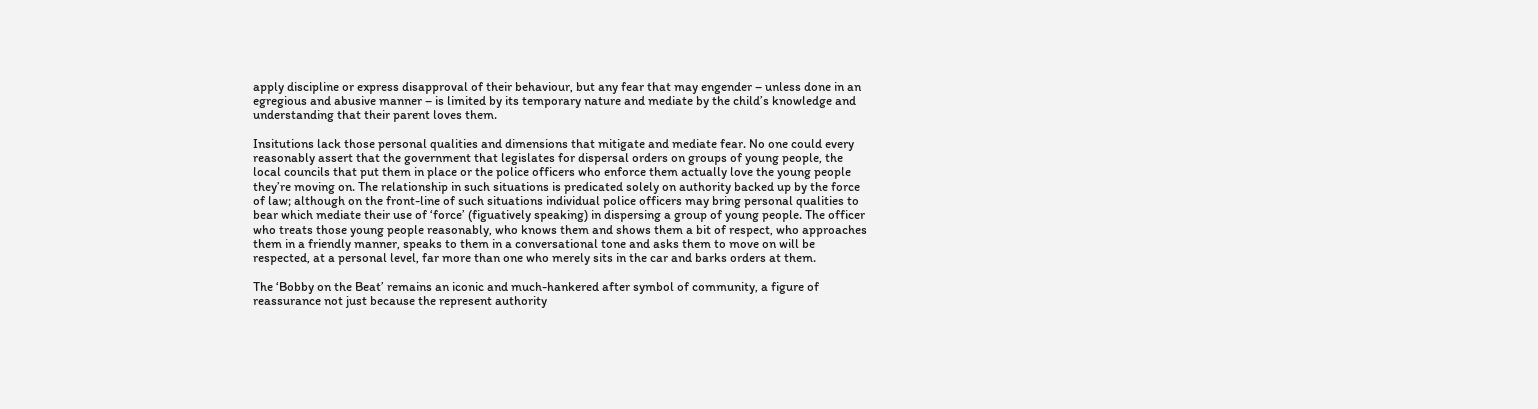apply discipline or express disapproval of their behaviour, but any fear that may engender – unless done in an egregious and abusive manner – is limited by its temporary nature and mediate by the child’s knowledge and understanding that their parent loves them.

Insitutions lack those personal qualities and dimensions that mitigate and mediate fear. No one could every reasonably assert that the government that legislates for dispersal orders on groups of young people, the local councils that put them in place or the police officers who enforce them actually love the young people they’re moving on. The relationship in such situations is predicated solely on authority backed up by the force of law; although on the front-line of such situations individual police officers may bring personal qualities to bear which mediate their use of ‘force’ (figuatively speaking) in dispersing a group of young people. The officer who treats those young people reasonably, who knows them and shows them a bit of respect, who approaches them in a friendly manner, speaks to them in a conversational tone and asks them to move on will be respected, at a personal level, far more than one who merely sits in the car and barks orders at them.

The ‘Bobby on the Beat’ remains an iconic and much-hankered after symbol of community, a figure of reassurance not just because the represent authority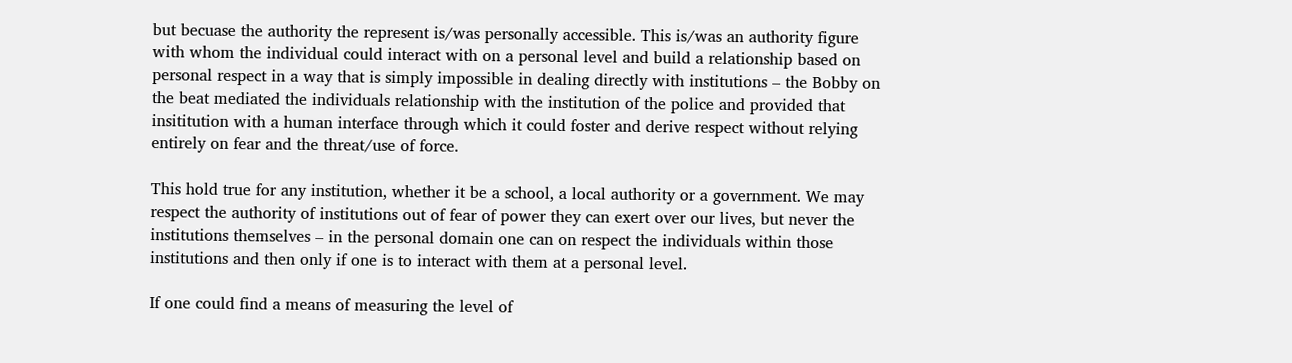but becuase the authority the represent is/was personally accessible. This is/was an authority figure with whom the individual could interact with on a personal level and build a relationship based on personal respect in a way that is simply impossible in dealing directly with institutions – the Bobby on the beat mediated the individuals relationship with the institution of the police and provided that insititution with a human interface through which it could foster and derive respect without relying entirely on fear and the threat/use of force.

This hold true for any institution, whether it be a school, a local authority or a government. We may respect the authority of institutions out of fear of power they can exert over our lives, but never the institutions themselves – in the personal domain one can on respect the individuals within those institutions and then only if one is to interact with them at a personal level.

If one could find a means of measuring the level of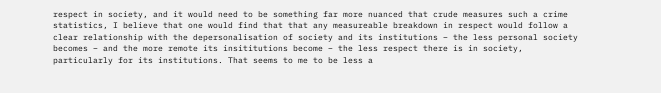respect in society, and it would need to be something far more nuanced that crude measures such a crime statistics, I believe that one would find that that any measureable breakdown in respect would follow a clear relationship with the depersonalisation of society and its institutions – the less personal society becomes – and the more remote its insititutions become – the less respect there is in society, particularly for its institutions. That seems to me to be less a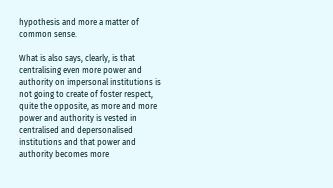hypothesis and more a matter of common sense.

What is also says, clearly, is that centralising even more power and authority on impersonal institutions is not going to create of foster respect, quite the opposite, as more and more power and authority is vested in centralised and depersonalised institutions and that power and authority becomes more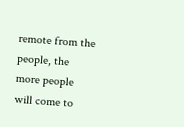remote from the people, the more people will come to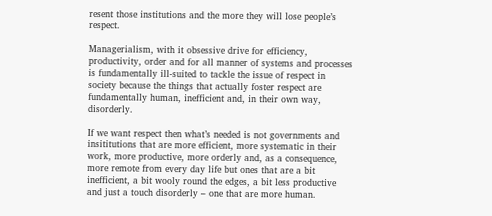resent those institutions and the more they will lose people’s respect.

Managerialism, with it obsessive drive for efficiency, productivity, order and for all manner of systems and processes is fundamentally ill-suited to tackle the issue of respect in society because the things that actually foster respect are fundamentally human, inefficient and, in their own way, disorderly.

If we want respect then what’s needed is not governments and insititutions that are more efficient, more systematic in their work, more productive, more orderly and, as a consequence, more remote from every day life but ones that are a bit inefficient, a bit wooly round the edges, a bit less productive and just a touch disorderly – one that are more human.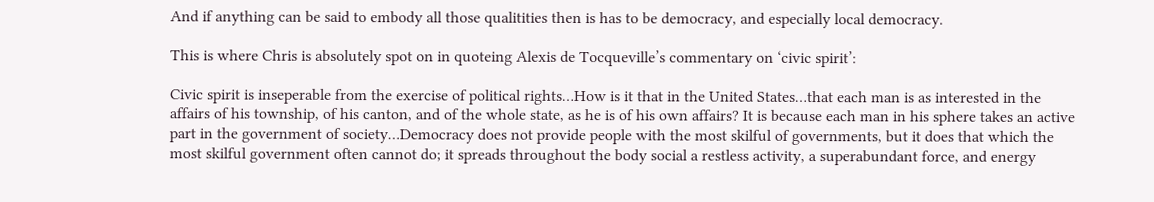And if anything can be said to embody all those qualitities then is has to be democracy, and especially local democracy.

This is where Chris is absolutely spot on in quoteing Alexis de Tocqueville’s commentary on ‘civic spirit’:

Civic spirit is inseperable from the exercise of political rights…How is it that in the United States…that each man is as interested in the affairs of his township, of his canton, and of the whole state, as he is of his own affairs? It is because each man in his sphere takes an active part in the government of society…Democracy does not provide people with the most skilful of governments, but it does that which the most skilful government often cannot do; it spreads throughout the body social a restless activity, a superabundant force, and energy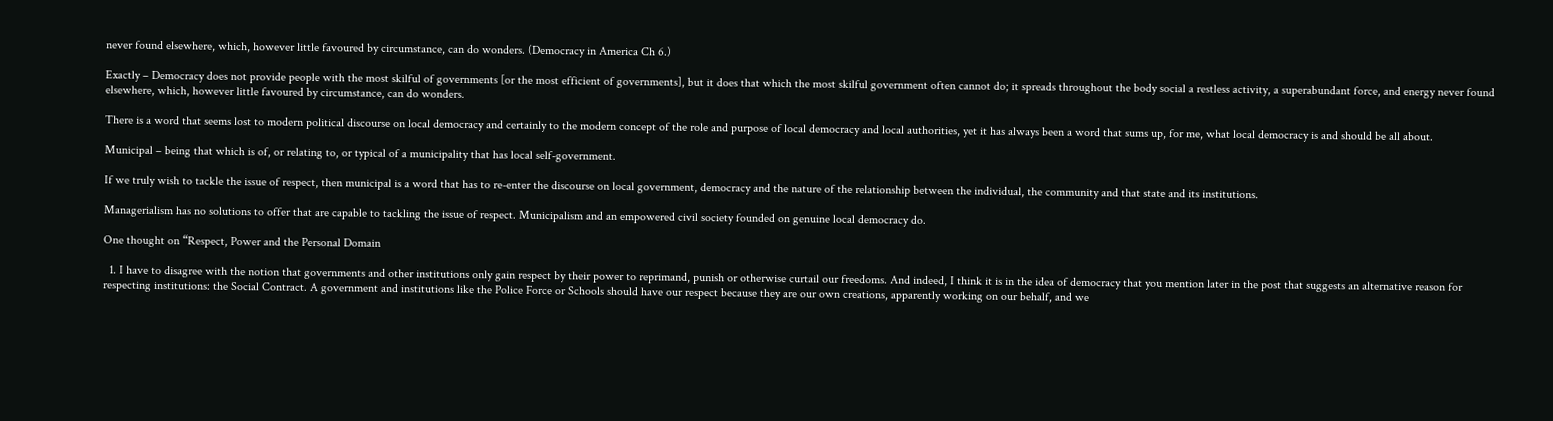never found elsewhere, which, however little favoured by circumstance, can do wonders. (Democracy in America Ch 6.)

Exactly – Democracy does not provide people with the most skilful of governments [or the most efficient of governments], but it does that which the most skilful government often cannot do; it spreads throughout the body social a restless activity, a superabundant force, and energy never found elsewhere, which, however little favoured by circumstance, can do wonders.

There is a word that seems lost to modern political discourse on local democracy and certainly to the modern concept of the role and purpose of local democracy and local authorities, yet it has always been a word that sums up, for me, what local democracy is and should be all about.

Municipal – being that which is of, or relating to, or typical of a municipality that has local self-government.

If we truly wish to tackle the issue of respect, then municipal is a word that has to re-enter the discourse on local government, democracy and the nature of the relationship between the individual, the community and that state and its institutions.

Managerialism has no solutions to offer that are capable to tackling the issue of respect. Municipalism and an empowered civil society founded on genuine local democracy do.

One thought on “Respect, Power and the Personal Domain

  1. I have to disagree with the notion that governments and other institutions only gain respect by their power to reprimand, punish or otherwise curtail our freedoms. And indeed, I think it is in the idea of democracy that you mention later in the post that suggests an alternative reason for respecting institutions: the Social Contract. A government and institutions like the Police Force or Schools should have our respect because they are our own creations, apparently working on our behalf, and we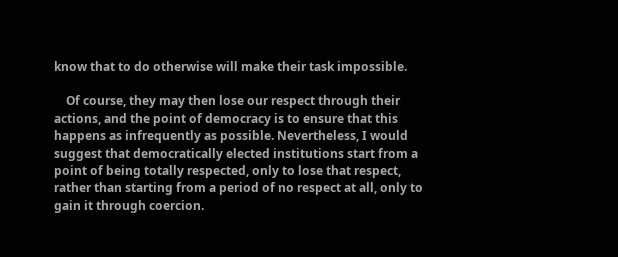know that to do otherwise will make their task impossible.

    Of course, they may then lose our respect through their actions, and the point of democracy is to ensure that this happens as infrequently as possible. Nevertheless, I would suggest that democratically elected institutions start from a point of being totally respected, only to lose that respect, rather than starting from a period of no respect at all, only to gain it through coercion.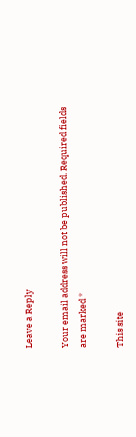Leave a Reply

Your email address will not be published. Required fields are marked *

This site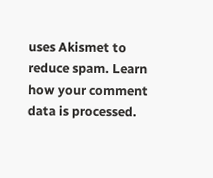uses Akismet to reduce spam. Learn how your comment data is processed.